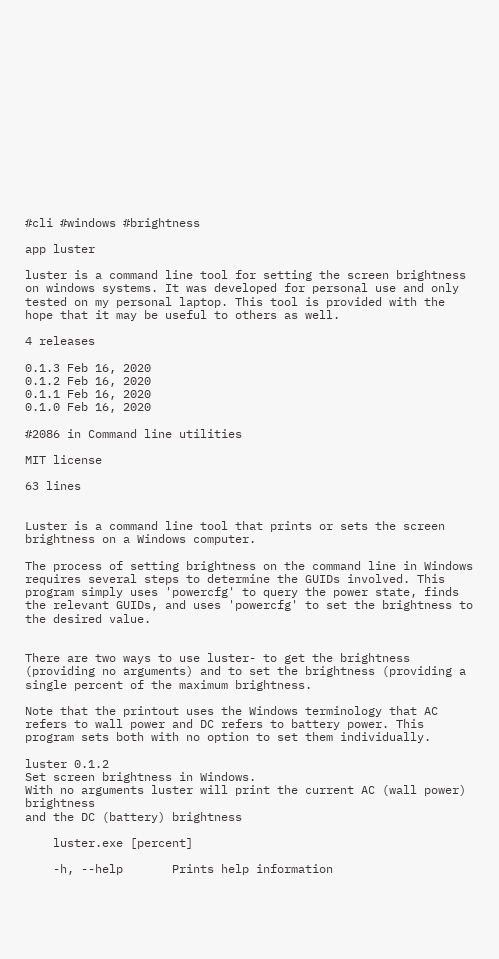#cli #windows #brightness

app luster

luster is a command line tool for setting the screen brightness on windows systems. It was developed for personal use and only tested on my personal laptop. This tool is provided with the hope that it may be useful to others as well.

4 releases

0.1.3 Feb 16, 2020
0.1.2 Feb 16, 2020
0.1.1 Feb 16, 2020
0.1.0 Feb 16, 2020

#2086 in Command line utilities

MIT license

63 lines


Luster is a command line tool that prints or sets the screen brightness on a Windows computer.

The process of setting brightness on the command line in Windows requires several steps to determine the GUIDs involved. This program simply uses 'powercfg' to query the power state, finds the relevant GUIDs, and uses 'powercfg' to set the brightness to the desired value.


There are two ways to use luster- to get the brightness (providing no arguments) and to set the brightness (providing a single percent of the maximum brightness.

Note that the printout uses the Windows terminology that AC refers to wall power and DC refers to battery power. This program sets both with no option to set them individually.

luster 0.1.2
Set screen brightness in Windows.
With no arguments luster will print the current AC (wall power) brightness
and the DC (battery) brightness

    luster.exe [percent]

    -h, --help       Prints help information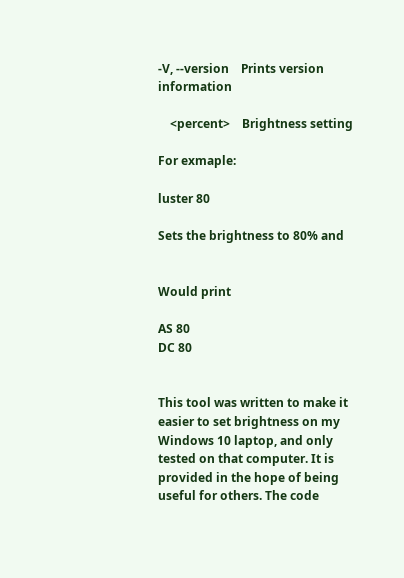-V, --version    Prints version information

    <percent>    Brightness setting

For exmaple:

luster 80

Sets the brightness to 80% and


Would print

AS 80
DC 80


This tool was written to make it easier to set brightness on my Windows 10 laptop, and only tested on that computer. It is provided in the hope of being useful for others. The code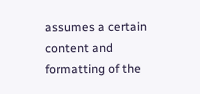assumes a certain content and formatting of the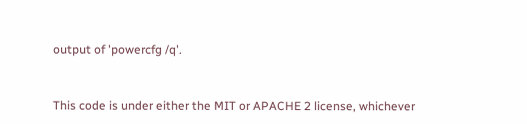output of 'powercfg /q'.


This code is under either the MIT or APACHE 2 license, whichever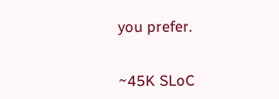you prefer.


~45K SLoC